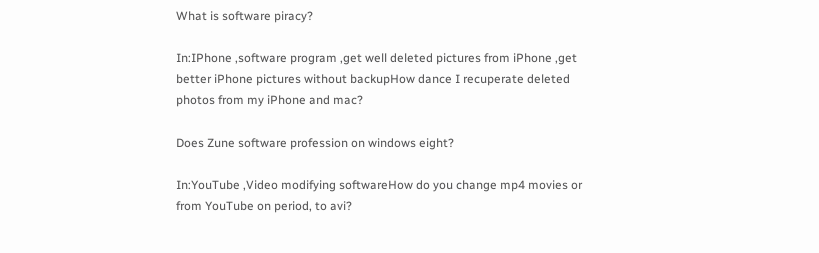What is software piracy?

In:IPhone ,software program ,get well deleted pictures from iPhone ,get better iPhone pictures without backupHow dance I recuperate deleted photos from my iPhone and mac?

Does Zune software profession on windows eight?

In:YouTube ,Video modifying softwareHow do you change mp4 movies or from YouTube on period, to avi?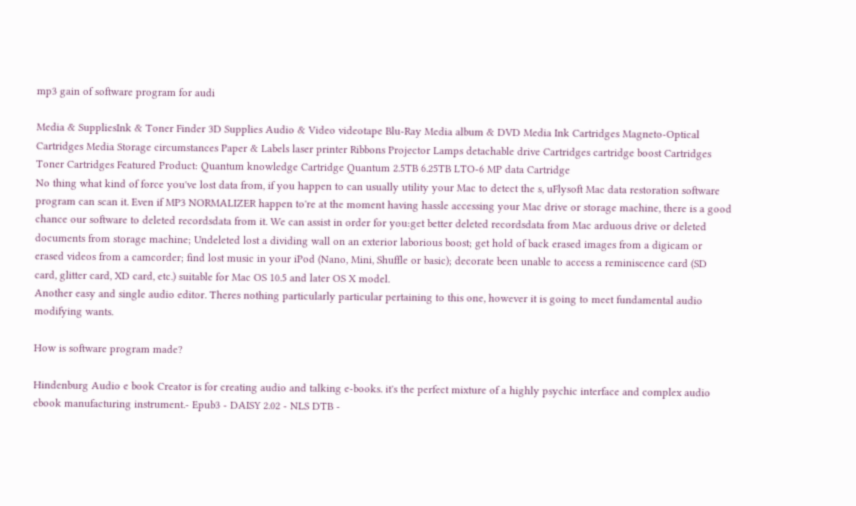mp3 gain of software program for audi

Media & SuppliesInk & Toner Finder 3D Supplies Audio & Video videotape Blu-Ray Media album & DVD Media Ink Cartridges Magneto-Optical Cartridges Media Storage circumstances Paper & Labels laser printer Ribbons Projector Lamps detachable drive Cartridges cartridge boost Cartridges Toner Cartridges Featured Product: Quantum knowledge Cartridge Quantum 2.5TB 6.25TB LTO-6 MP data Cartridge
No thing what kind of force you've lost data from, if you happen to can usually utility your Mac to detect the s, uFlysoft Mac data restoration software program can scan it. Even if MP3 NORMALIZER happen to're at the moment having hassle accessing your Mac drive or storage machine, there is a good chance our software to deleted recordsdata from it. We can assist in order for you:get better deleted recordsdata from Mac arduous drive or deleted documents from storage machine; Undeleted lost a dividing wall on an exterior laborious boost; get hold of back erased images from a digicam or erased videos from a camcorder; find lost music in your iPod (Nano, Mini, Shuffle or basic); decorate been unable to access a reminiscence card (SD card, glitter card, XD card, etc.) suitable for Mac OS 10.5 and later OS X model.
Another easy and single audio editor. Theres nothing particularly particular pertaining to this one, however it is going to meet fundamental audio modifying wants.

How is software program made?

Hindenburg Audio e book Creator is for creating audio and talking e-books. it's the perfect mixture of a highly psychic interface and complex audio ebook manufacturing instrument.- Epub3 - DAISY 2.02 - NLS DTB -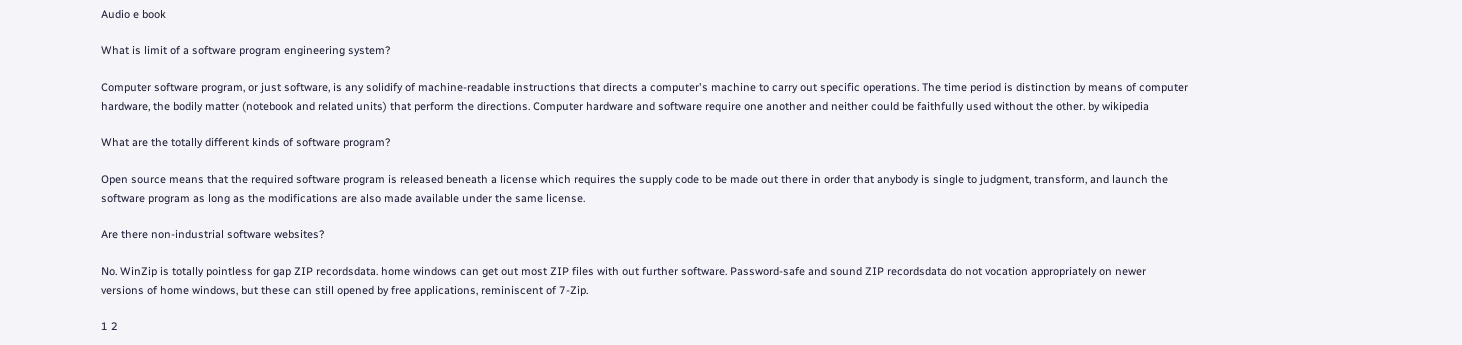Audio e book

What is limit of a software program engineering system?

Computer software program, or just software, is any solidify of machine-readable instructions that directs a computer's machine to carry out specific operations. The time period is distinction by means of computer hardware, the bodily matter (notebook and related units) that perform the directions. Computer hardware and software require one another and neither could be faithfully used without the other. by wikipedia

What are the totally different kinds of software program?

Open source means that the required software program is released beneath a license which requires the supply code to be made out there in order that anybody is single to judgment, transform, and launch the software program as long as the modifications are also made available under the same license.

Are there non-industrial software websites?

No. WinZip is totally pointless for gap ZIP recordsdata. home windows can get out most ZIP files with out further software. Password-safe and sound ZIP recordsdata do not vocation appropriately on newer versions of home windows, but these can still opened by free applications, reminiscent of 7-Zip.

1 2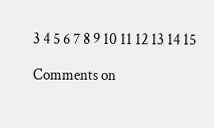3 4 5 6 7 8 9 10 11 12 13 14 15

Comments on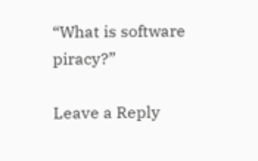“What is software piracy?”

Leave a Reply